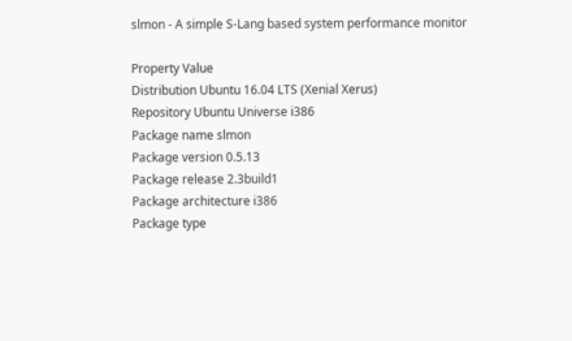slmon - A simple S-Lang based system performance monitor

Property Value
Distribution Ubuntu 16.04 LTS (Xenial Xerus)
Repository Ubuntu Universe i386
Package name slmon
Package version 0.5.13
Package release 2.3build1
Package architecture i386
Package type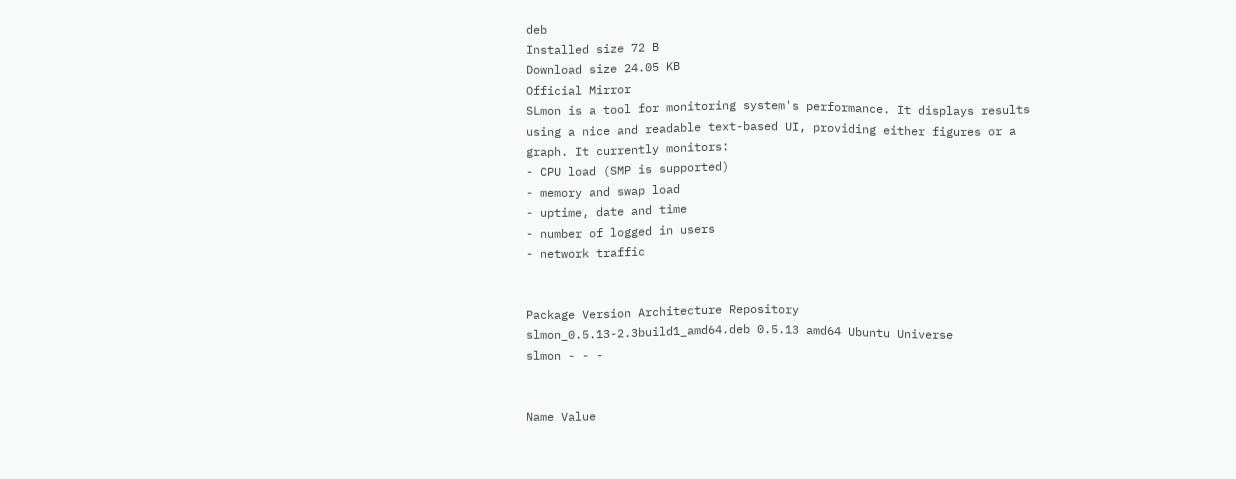deb
Installed size 72 B
Download size 24.05 KB
Official Mirror
SLmon is a tool for monitoring system's performance. It displays results
using a nice and readable text-based UI, providing either figures or a
graph. It currently monitors:
- CPU load (SMP is supported)
- memory and swap load
- uptime, date and time
- number of logged in users
- network traffic


Package Version Architecture Repository
slmon_0.5.13-2.3build1_amd64.deb 0.5.13 amd64 Ubuntu Universe
slmon - - -


Name Value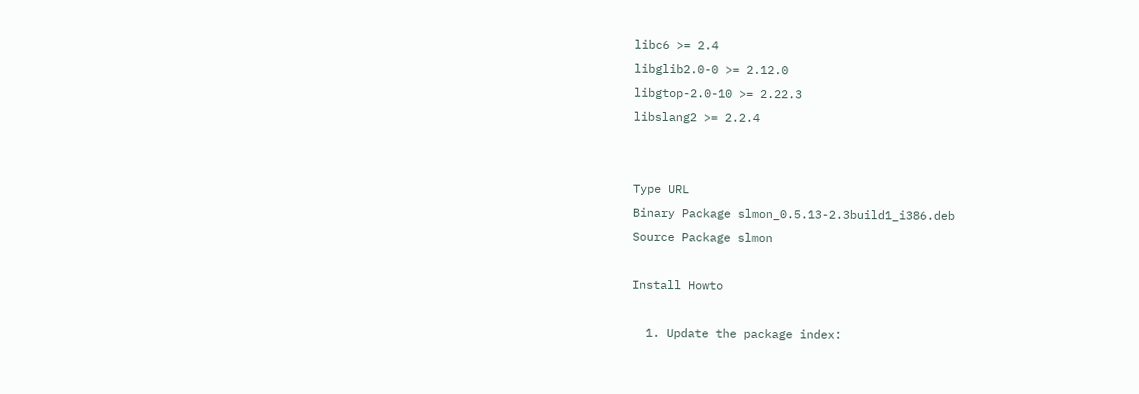libc6 >= 2.4
libglib2.0-0 >= 2.12.0
libgtop-2.0-10 >= 2.22.3
libslang2 >= 2.2.4


Type URL
Binary Package slmon_0.5.13-2.3build1_i386.deb
Source Package slmon

Install Howto

  1. Update the package index: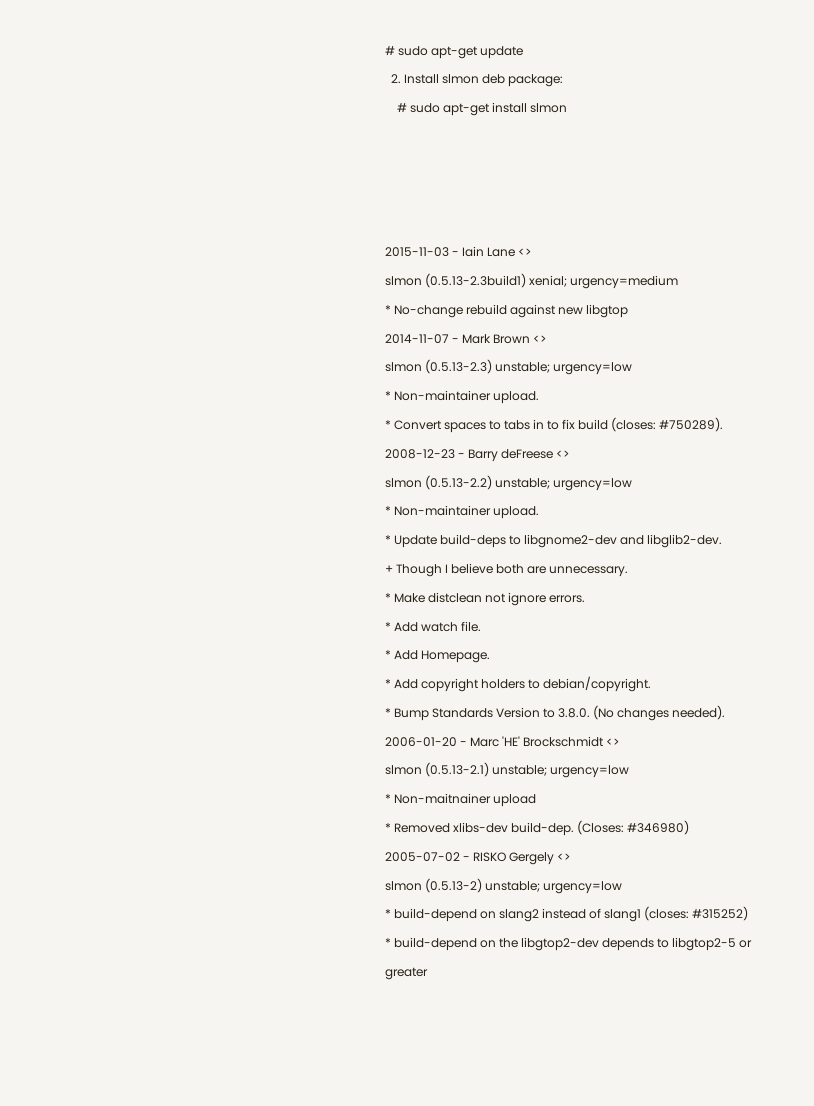# sudo apt-get update
  2. Install slmon deb package:
    # sudo apt-get install slmon




2015-11-03 - Iain Lane <>
slmon (0.5.13-2.3build1) xenial; urgency=medium
* No-change rebuild against new libgtop
2014-11-07 - Mark Brown <>
slmon (0.5.13-2.3) unstable; urgency=low
* Non-maintainer upload.
* Convert spaces to tabs in to fix build (closes: #750289).
2008-12-23 - Barry deFreese <>
slmon (0.5.13-2.2) unstable; urgency=low
* Non-maintainer upload.
* Update build-deps to libgnome2-dev and libglib2-dev.
+ Though I believe both are unnecessary.
* Make distclean not ignore errors.
* Add watch file.
* Add Homepage.
* Add copyright holders to debian/copyright.
* Bump Standards Version to 3.8.0. (No changes needed).
2006-01-20 - Marc 'HE' Brockschmidt <>
slmon (0.5.13-2.1) unstable; urgency=low
* Non-maitnainer upload
* Removed xlibs-dev build-dep. (Closes: #346980)
2005-07-02 - RISKO Gergely <>
slmon (0.5.13-2) unstable; urgency=low
* build-depend on slang2 instead of slang1 (closes: #315252)
* build-depend on the libgtop2-dev depends to libgtop2-5 or greater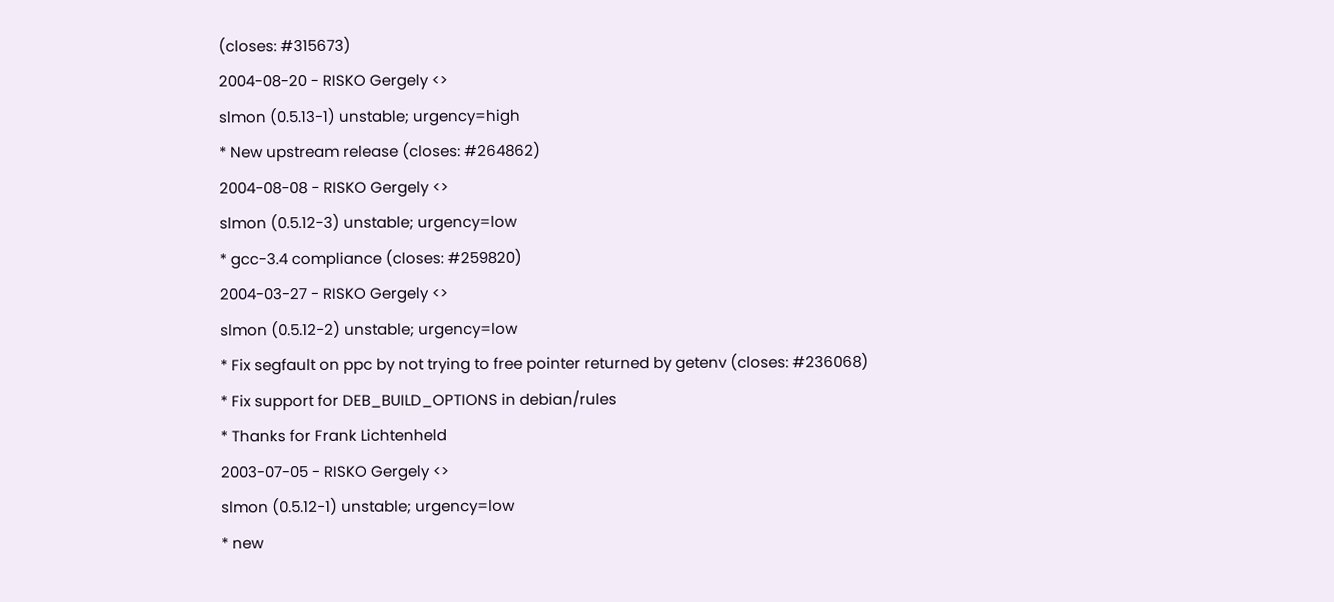(closes: #315673)
2004-08-20 - RISKO Gergely <>
slmon (0.5.13-1) unstable; urgency=high
* New upstream release (closes: #264862)
2004-08-08 - RISKO Gergely <>
slmon (0.5.12-3) unstable; urgency=low
* gcc-3.4 compliance (closes: #259820)
2004-03-27 - RISKO Gergely <>
slmon (0.5.12-2) unstable; urgency=low
* Fix segfault on ppc by not trying to free pointer returned by getenv (closes: #236068)
* Fix support for DEB_BUILD_OPTIONS in debian/rules
* Thanks for Frank Lichtenheld
2003-07-05 - RISKO Gergely <>
slmon (0.5.12-1) unstable; urgency=low
* new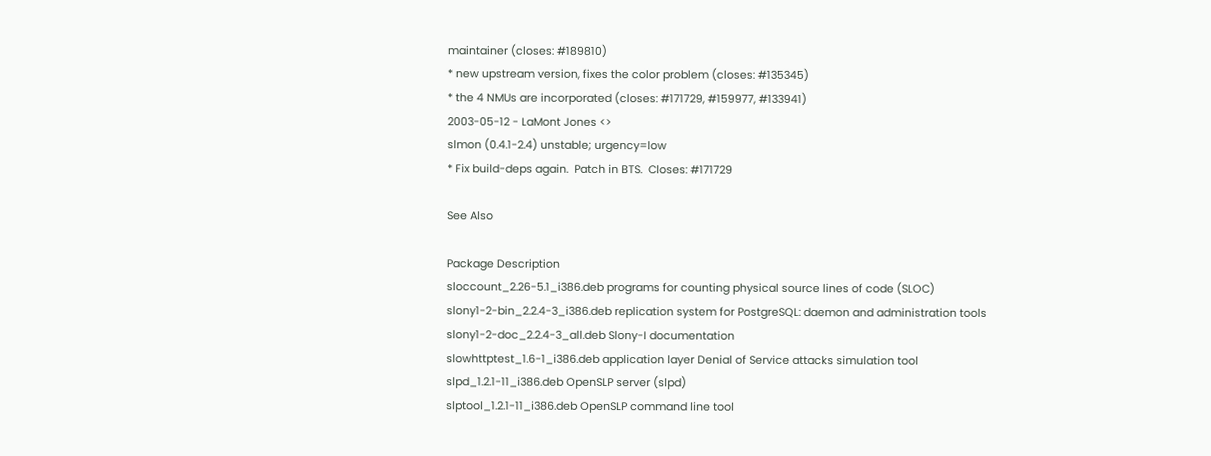maintainer (closes: #189810)
* new upstream version, fixes the color problem (closes: #135345)
* the 4 NMUs are incorporated (closes: #171729, #159977, #133941)
2003-05-12 - LaMont Jones <>
slmon (0.4.1-2.4) unstable; urgency=low
* Fix build-deps again.  Patch in BTS.  Closes: #171729

See Also

Package Description
sloccount_2.26-5.1_i386.deb programs for counting physical source lines of code (SLOC)
slony1-2-bin_2.2.4-3_i386.deb replication system for PostgreSQL: daemon and administration tools
slony1-2-doc_2.2.4-3_all.deb Slony-I documentation
slowhttptest_1.6-1_i386.deb application layer Denial of Service attacks simulation tool
slpd_1.2.1-11_i386.deb OpenSLP server (slpd)
slptool_1.2.1-11_i386.deb OpenSLP command line tool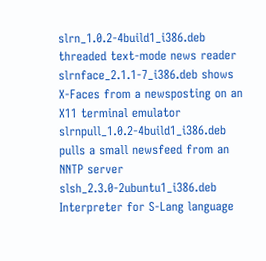slrn_1.0.2-4build1_i386.deb threaded text-mode news reader
slrnface_2.1.1-7_i386.deb shows X-Faces from a newsposting on an X11 terminal emulator
slrnpull_1.0.2-4build1_i386.deb pulls a small newsfeed from an NNTP server
slsh_2.3.0-2ubuntu1_i386.deb Interpreter for S-Lang language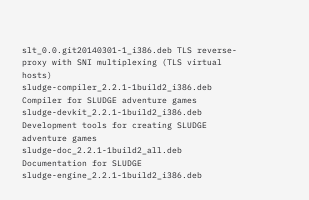slt_0.0.git20140301-1_i386.deb TLS reverse-proxy with SNI multiplexing (TLS virtual hosts)
sludge-compiler_2.2.1-1build2_i386.deb Compiler for SLUDGE adventure games
sludge-devkit_2.2.1-1build2_i386.deb Development tools for creating SLUDGE adventure games
sludge-doc_2.2.1-1build2_all.deb Documentation for SLUDGE
sludge-engine_2.2.1-1build2_i386.deb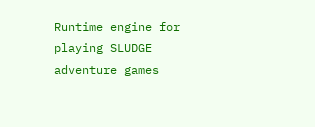Runtime engine for playing SLUDGE adventure games